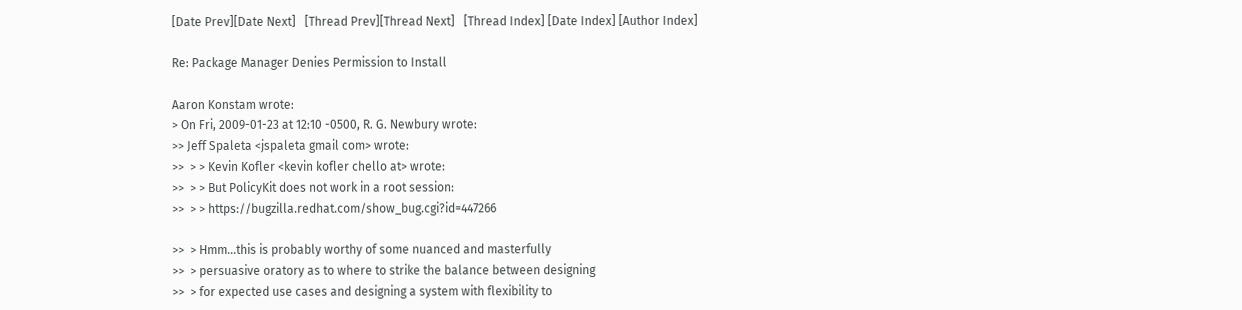[Date Prev][Date Next]   [Thread Prev][Thread Next]   [Thread Index] [Date Index] [Author Index]

Re: Package Manager Denies Permission to Install

Aaron Konstam wrote:
> On Fri, 2009-01-23 at 12:10 -0500, R. G. Newbury wrote:
>> Jeff Spaleta <jspaleta gmail com> wrote:
>>  > > Kevin Kofler <kevin kofler chello at> wrote:
>>  > > But PolicyKit does not work in a root session:
>>  > > https://bugzilla.redhat.com/show_bug.cgi?id=447266

>>  > Hmm...this is probably worthy of some nuanced and masterfully
>>  > persuasive oratory as to where to strike the balance between designing
>>  > for expected use cases and designing a system with flexibility to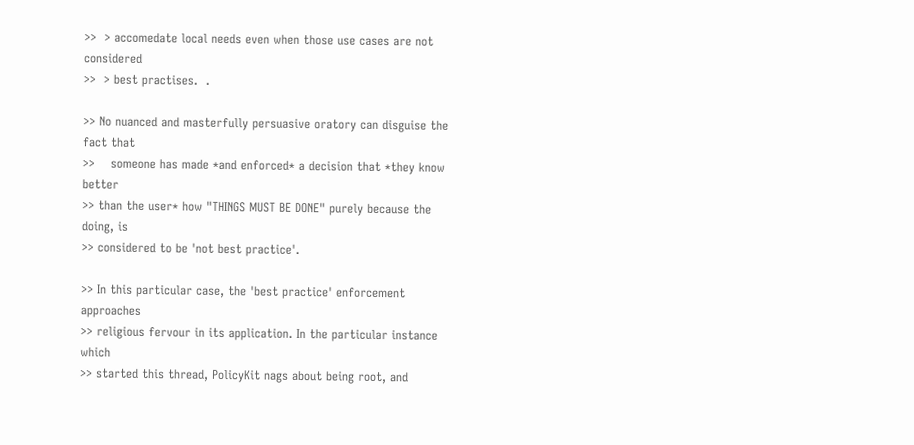>>  > accomedate local needs even when those use cases are not considered
>>  > best practises.  .

>> No nuanced and masterfully persuasive oratory can disguise the fact that
>>    someone has made *and enforced* a decision that *they know better
>> than the user* how "THINGS MUST BE DONE" purely because the doing, is
>> considered to be 'not best practice'.

>> In this particular case, the 'best practice' enforcement approaches
>> religious fervour in its application. In the particular instance which
>> started this thread, PolicyKit nags about being root, and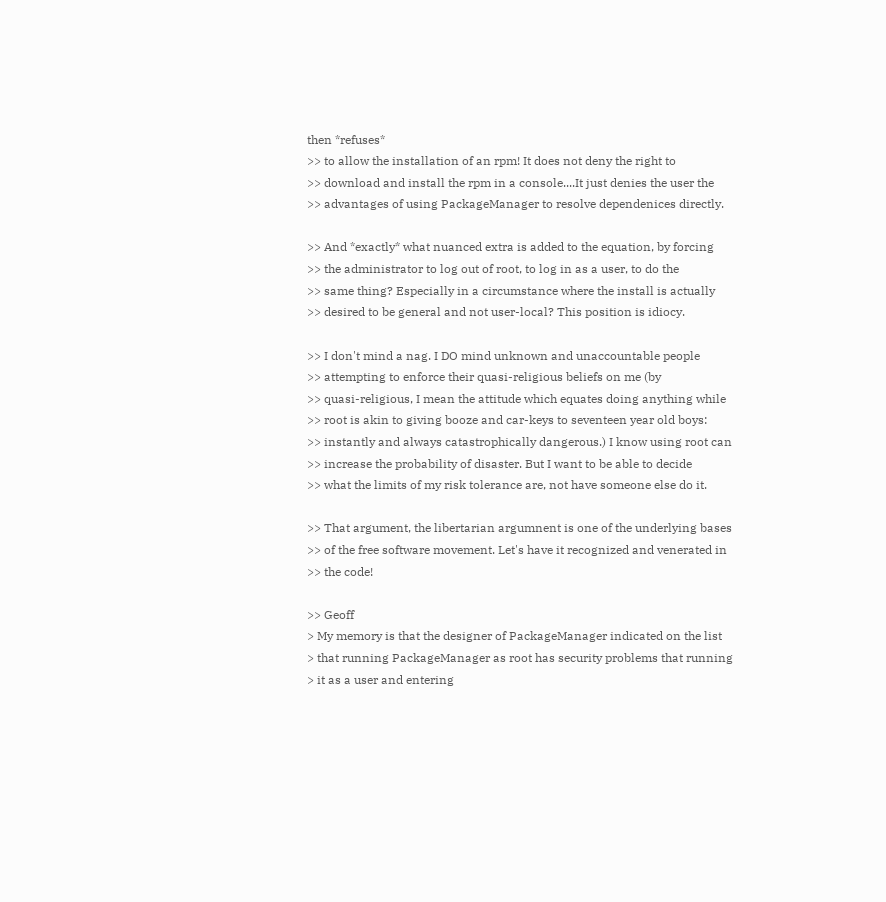then *refuses*
>> to allow the installation of an rpm! It does not deny the right to
>> download and install the rpm in a console....It just denies the user the
>> advantages of using PackageManager to resolve dependenices directly.

>> And *exactly* what nuanced extra is added to the equation, by forcing
>> the administrator to log out of root, to log in as a user, to do the
>> same thing? Especially in a circumstance where the install is actually
>> desired to be general and not user-local? This position is idiocy.

>> I don't mind a nag. I DO mind unknown and unaccountable people
>> attempting to enforce their quasi-religious beliefs on me (by
>> quasi-religious, I mean the attitude which equates doing anything while
>> root is akin to giving booze and car-keys to seventeen year old boys:
>> instantly and always catastrophically dangerous.) I know using root can
>> increase the probability of disaster. But I want to be able to decide
>> what the limits of my risk tolerance are, not have someone else do it.

>> That argument, the libertarian argumnent is one of the underlying bases
>> of the free software movement. Let's have it recognized and venerated in
>> the code!

>> Geoff
> My memory is that the designer of PackageManager indicated on the list
> that running PackageManager as root has security problems that running
> it as a user and entering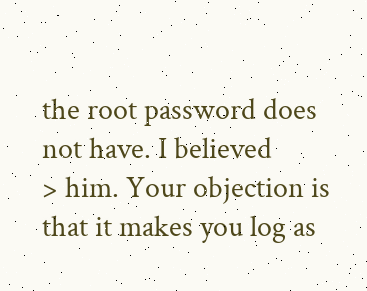the root password does not have. I believed
> him. Your objection is that it makes you log as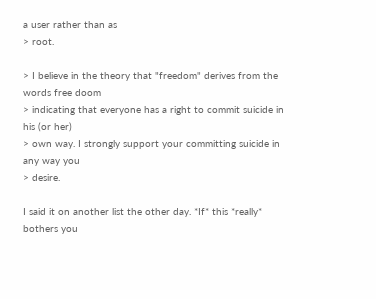a user rather than as
> root.

> I believe in the theory that "freedom" derives from the words free doom
> indicating that everyone has a right to commit suicide in his (or her)
> own way. I strongly support your committing suicide in any way you
> desire.

I said it on another list the other day. *If* this *really* bothers you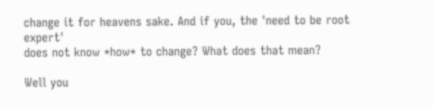change it for heavens sake. And if you, the 'need to be root expert'
does not know *how* to change? What does that mean?

Well you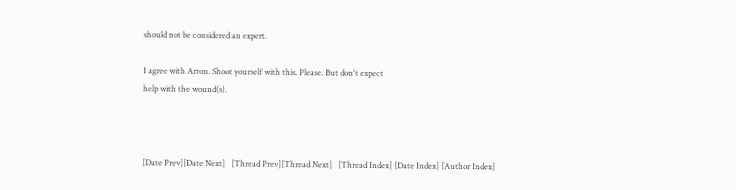should not be considered an expert.

I agree with Arron. Shoot yourself with this. Please. But don't expect
help with the wound(s).



[Date Prev][Date Next]   [Thread Prev][Thread Next]   [Thread Index] [Date Index] [Author Index]